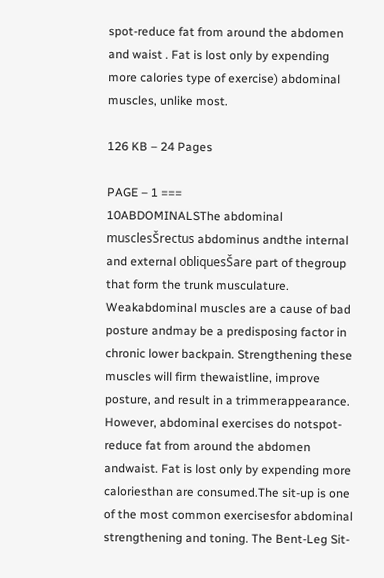spot-reduce fat from around the abdomen and waist . Fat is lost only by expending more calories type of exercise) abdominal muscles, unlike most.

126 KB – 24 Pages

PAGE – 1 ===
10ABDOMINALSThe abdominal musclesŠrectus abdominus andthe internal and external obliquesŠare part of thegroup that form the trunk musculature. Weakabdominal muscles are a cause of bad posture andmay be a predisposing factor in chronic lower backpain. Strengthening these muscles will firm thewaistline, improve posture, and result in a trimmerappearance. However, abdominal exercises do notspot-reduce fat from around the abdomen andwaist. Fat is lost only by expending more caloriesthan are consumed.The sit-up is one of the most common exercisesfor abdominal strengthening and toning. The Bent-Leg Sit-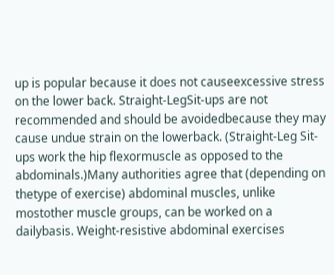up is popular because it does not causeexcessive stress on the lower back. Straight-LegSit-ups are not recommended and should be avoidedbecause they may cause undue strain on the lowerback. (Straight-Leg Sit-ups work the hip flexormuscle as opposed to the abdominals.)Many authorities agree that (depending on thetype of exercise) abdominal muscles, unlike mostother muscle groups, can be worked on a dailybasis. Weight-resistive abdominal exercises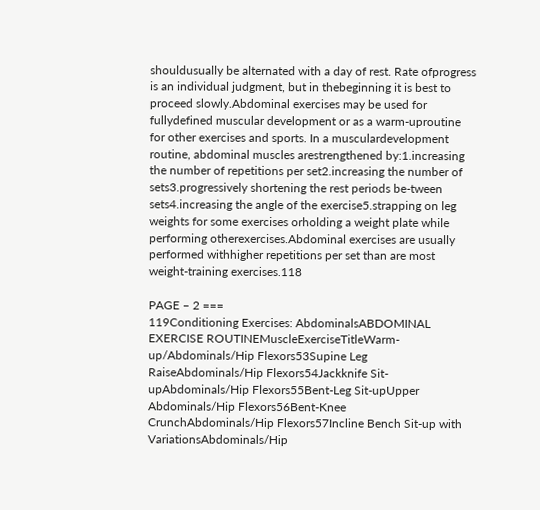shouldusually be alternated with a day of rest. Rate ofprogress is an individual judgment, but in thebeginning it is best to proceed slowly.Abdominal exercises may be used for fullydefined muscular development or as a warm-uproutine for other exercises and sports. In a musculardevelopment routine, abdominal muscles arestrengthened by:1.increasing the number of repetitions per set2.increasing the number of sets3.progressively shortening the rest periods be-tween sets4.increasing the angle of the exercise5.strapping on leg weights for some exercises orholding a weight plate while performing otherexercises.Abdominal exercises are usually performed withhigher repetitions per set than are most weight-training exercises.118

PAGE – 2 ===
119Conditioning Exercises: AbdominalsABDOMINAL EXERCISE ROUTINEMuscleExerciseTitleWarm-up/Abdominals/Hip Flexors53Supine Leg RaiseAbdominals/Hip Flexors54Jackknife Sit-upAbdominals/Hip Flexors55Bent-Leg Sit-upUpper Abdominals/Hip Flexors56Bent-Knee CrunchAbdominals/Hip Flexors57Incline Bench Sit-up with VariationsAbdominals/Hip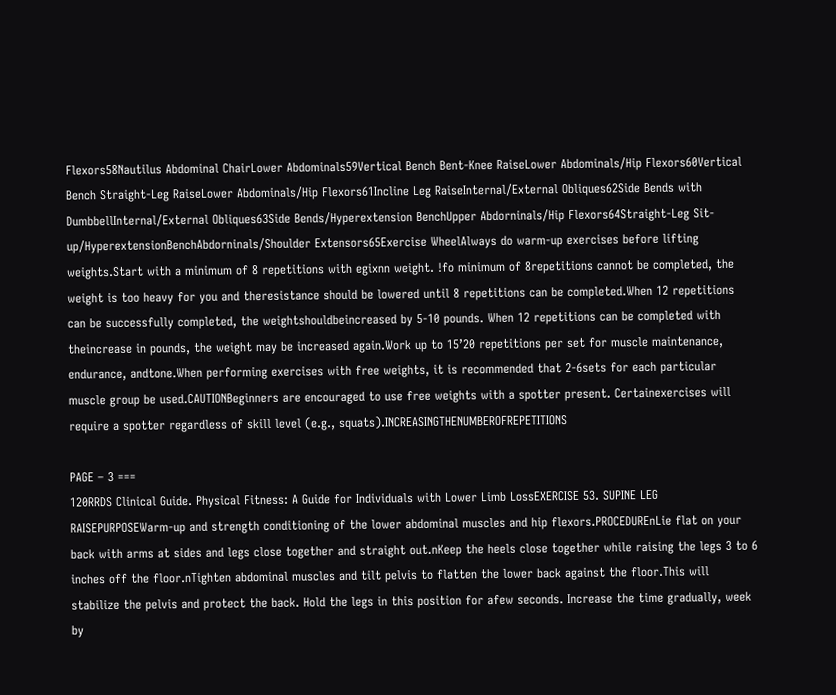Flexors58Nautilus Abdominal ChairLower Abdominals59Vertical Bench Bent-Knee RaiseLower Abdominals/Hip Flexors60Vertical Bench Straight-Leg RaiseLower Abdominals/Hip Flexors61Incline Leg RaiseInternal/External Obliques62Side Bends with DumbbellInternal/External Obliques63Side Bends/Hyperextension BenchUpper Abdorninals/Hip Flexors64Straight-Leg Sit-up/HyperextensionBenchAbdorninals/Shoulder Extensors65Exercise WheelAlways do warm-up exercises before lifting weights.Start with a minimum of 8 repetitions with egixnn weight. !fo minimum of 8repetitions cannot be completed, the weight is too heavy for you and theresistance should be lowered until 8 repetitions can be completed.When 12 repetitions can be successfully completed, the weightshouldbeincreased by 5-10 pounds. When 12 repetitions can be completed with theincrease in pounds, the weight may be increased again.Work up to 15’20 repetitions per set for muscle maintenance, endurance, andtone.When performing exercises with free weights, it is recommended that 2-6sets for each particular muscle group be used.CAUTIONBeginners are encouraged to use free weights with a spotter present. Certainexercises will require a spotter regardless of skill level (e.g., squats).INCREASINGTHENUMBEROFREPETITIONS

PAGE – 3 ===
120RRDS Clinical Guide. Physical Fitness: A Guide for Individuals with Lower Limb LossEXERCISE 53. SUPINE LEG RAISEPURPOSEWarm-up and strength conditioning of the lower abdominal muscles and hip flexors.PROCEDUREnLie flat on your back with arms at sides and legs close together and straight out.nKeep the heels close together while raising the legs 3 to 6 inches off the floor.nTighten abdominal muscles and tilt pelvis to flatten the lower back against the floor.This will stabilize the pelvis and protect the back. Hold the legs in this position for afew seconds. Increase the time gradually, week by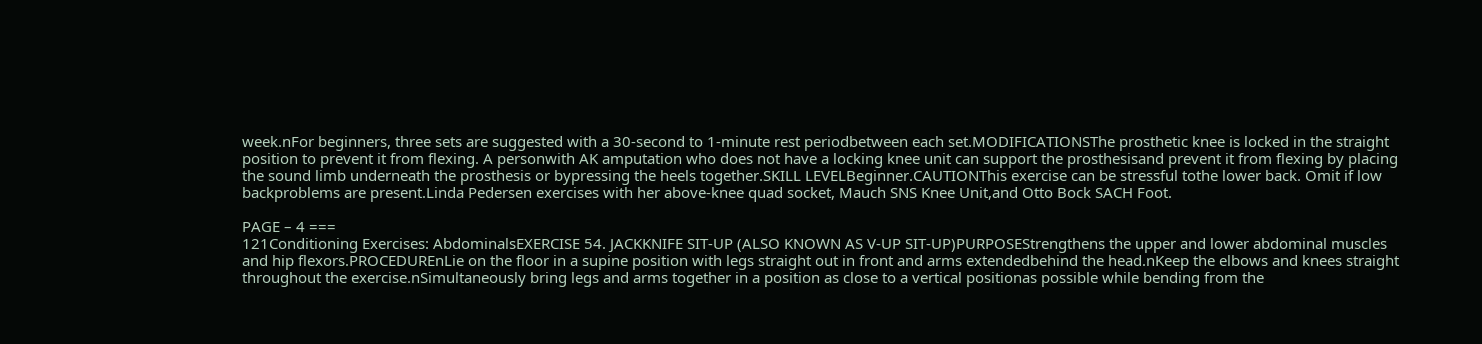week.nFor beginners, three sets are suggested with a 30-second to 1-minute rest periodbetween each set.MODIFICATIONSThe prosthetic knee is locked in the straight position to prevent it from flexing. A personwith AK amputation who does not have a locking knee unit can support the prosthesisand prevent it from flexing by placing the sound limb underneath the prosthesis or bypressing the heels together.SKILL LEVELBeginner.CAUTIONThis exercise can be stressful tothe lower back. Omit if low backproblems are present.Linda Pedersen exercises with her above-knee quad socket, Mauch SNS Knee Unit,and Otto Bock SACH Foot.

PAGE – 4 ===
121Conditioning Exercises: AbdominalsEXERCISE 54. JACKKNIFE SIT-UP (ALSO KNOWN AS V-UP SIT-UP)PURPOSEStrengthens the upper and lower abdominal muscles and hip flexors.PROCEDUREnLie on the floor in a supine position with legs straight out in front and arms extendedbehind the head.nKeep the elbows and knees straight throughout the exercise.nSimultaneously bring legs and arms together in a position as close to a vertical positionas possible while bending from the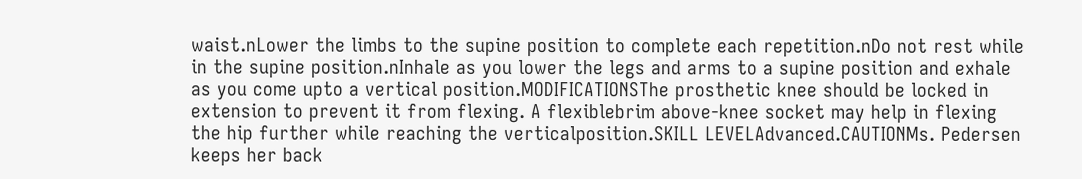waist.nLower the limbs to the supine position to complete each repetition.nDo not rest while in the supine position.nInhale as you lower the legs and arms to a supine position and exhale as you come upto a vertical position.MODIFICATIONSThe prosthetic knee should be locked in extension to prevent it from flexing. A flexiblebrim above-knee socket may help in flexing the hip further while reaching the verticalposition.SKILL LEVELAdvanced.CAUTIONMs. Pedersen keeps her back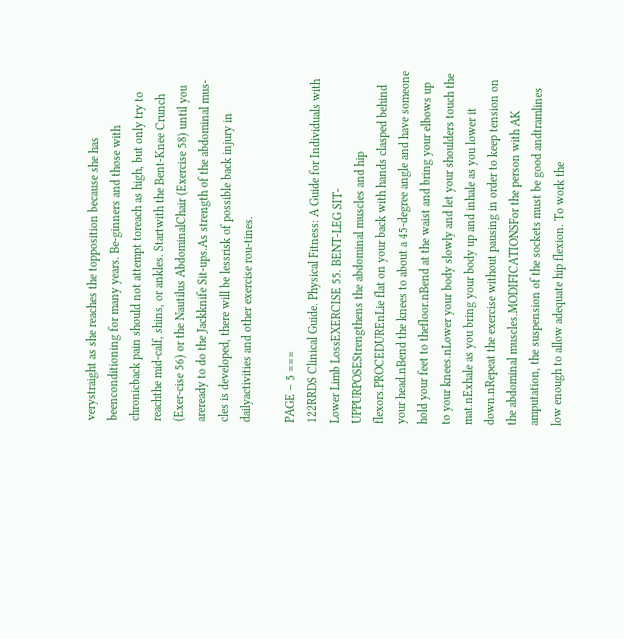verystraight as she reaches the topposition because she has beenconditioning for many years. Be-ginners and those with chronicback pain should not attempt toreach as high, but only try to reachthe mid-calf, shins, or ankles. Startwith the Bent-Knee Crunch (Exer-cise 56) or the Nautilus AbdominalChair (Exercise 58) until you areready to do the Jackknife Sit-ups.As strength of the abdominal mus-cles is developed, there will be lessrisk of possible back injury in dailyactivities and other exercise rou-tines.

PAGE – 5 ===
122RRDS Clinical Guide. Physical Fitness: A Guide for Individuals with Lower Limb LossEXERCISE 55. BENT-LEG SIT-UPPURPOSEStrengthens the abdominal muscles and hip flexors.PROCEDUREnLie flat on your back with hands clasped behind your head.nBend the knees to about a 45-degree angle and have someone hold your feet to thefloor.nBend at the waist and bring your elbows up to your knees.nLower your body slowly and let your shoulders touch the mat.nExhale as you bring your body up and inhale as you lower it down.nRepeat the exercise without pausing in order to keep tension on the abdominal muscles.MODIFICATIONSFor the person with AK amputation, the suspension of the sockets must be good andtramlines low enough to allow adequate hip flexion. To work the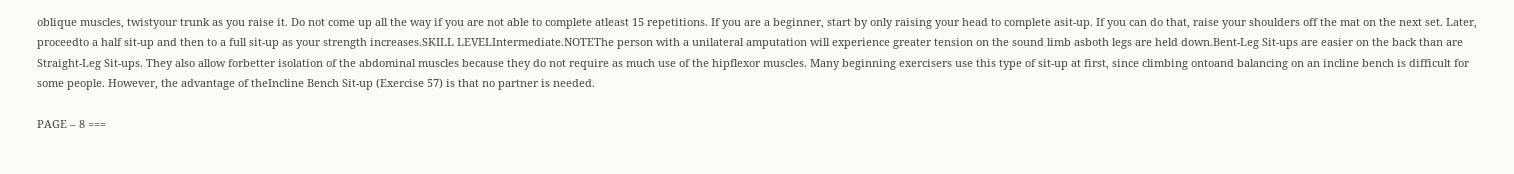oblique muscles, twistyour trunk as you raise it. Do not come up all the way if you are not able to complete atleast 15 repetitions. If you are a beginner, start by only raising your head to complete asit-up. If you can do that, raise your shoulders off the mat on the next set. Later, proceedto a half sit-up and then to a full sit-up as your strength increases.SKILL LEVELIntermediate.NOTEThe person with a unilateral amputation will experience greater tension on the sound limb asboth legs are held down.Bent-Leg Sit-ups are easier on the back than are Straight-Leg Sit-ups. They also allow forbetter isolation of the abdominal muscles because they do not require as much use of the hipflexor muscles. Many beginning exercisers use this type of sit-up at first, since climbing ontoand balancing on an incline bench is difficult for some people. However, the advantage of theIncline Bench Sit-up (Exercise 57) is that no partner is needed.

PAGE – 8 ===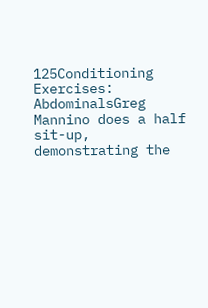125Conditioning Exercises: AbdominalsGreg Mannino does a half sit-up, demonstrating the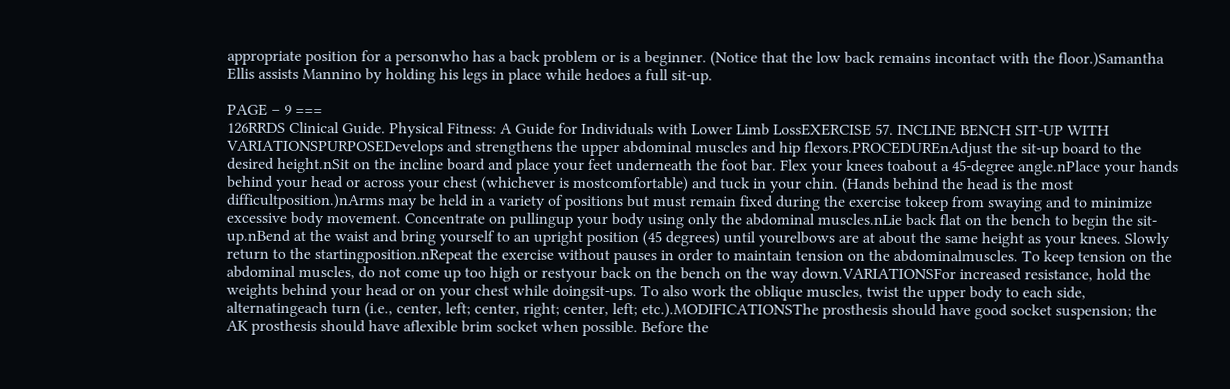appropriate position for a personwho has a back problem or is a beginner. (Notice that the low back remains incontact with the floor.)Samantha Ellis assists Mannino by holding his legs in place while hedoes a full sit-up.

PAGE – 9 ===
126RRDS Clinical Guide. Physical Fitness: A Guide for Individuals with Lower Limb LossEXERCISE 57. INCLINE BENCH SIT-UP WITH VARIATIONSPURPOSEDevelops and strengthens the upper abdominal muscles and hip flexors.PROCEDUREnAdjust the sit-up board to the desired height.nSit on the incline board and place your feet underneath the foot bar. Flex your knees toabout a 45-degree angle.nPlace your hands behind your head or across your chest (whichever is mostcomfortable) and tuck in your chin. (Hands behind the head is the most difficultposition.)nArms may be held in a variety of positions but must remain fixed during the exercise tokeep from swaying and to minimize excessive body movement. Concentrate on pullingup your body using only the abdominal muscles.nLie back flat on the bench to begin the sit-up.nBend at the waist and bring yourself to an upright position (45 degrees) until yourelbows are at about the same height as your knees. Slowly return to the startingposition.nRepeat the exercise without pauses in order to maintain tension on the abdominalmuscles. To keep tension on the abdominal muscles, do not come up too high or restyour back on the bench on the way down.VARIATIONSFor increased resistance, hold the weights behind your head or on your chest while doingsit-ups. To also work the oblique muscles, twist the upper body to each side, alternatingeach turn (i.e., center, left; center, right; center, left; etc.).MODIFICATIONSThe prosthesis should have good socket suspension; the AK prosthesis should have aflexible brim socket when possible. Before the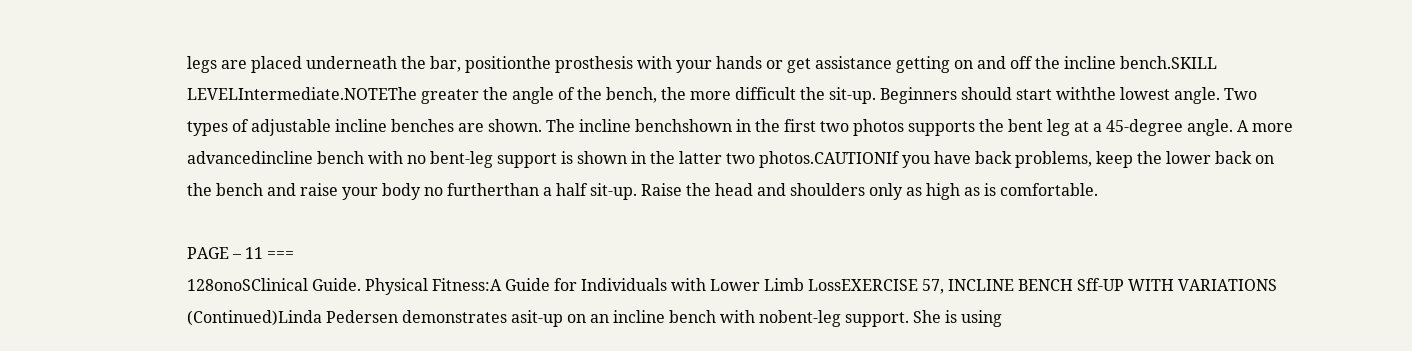legs are placed underneath the bar, positionthe prosthesis with your hands or get assistance getting on and off the incline bench.SKILL LEVELIntermediate.NOTEThe greater the angle of the bench, the more difficult the sit-up. Beginners should start withthe lowest angle. Two types of adjustable incline benches are shown. The incline benchshown in the first two photos supports the bent leg at a 45-degree angle. A more advancedincline bench with no bent-leg support is shown in the latter two photos.CAUTIONIf you have back problems, keep the lower back on the bench and raise your body no furtherthan a half sit-up. Raise the head and shoulders only as high as is comfortable.

PAGE – 11 ===
128onoSClinical Guide. Physical Fitness:A Guide for Individuals with Lower Limb LossEXERCISE 57, INCLINE BENCH Sff-UP WITH VARIATIONS (Continued)Linda Pedersen demonstrates asit-up on an incline bench with nobent-leg support. She is using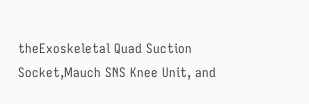theExoskeletal Quad Suction Socket,Mauch SNS Knee Unit, and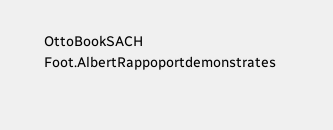OttoBookSACH Foot.AlbertRappoportdemonstrates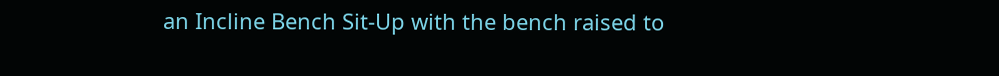an Incline Bench Sit-Up with the bench raised to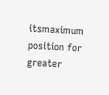itsmaximum position for greater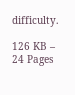difficulty.

126 KB – 24 Pages